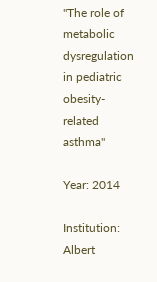"The role of metabolic dysregulation in pediatric obesity-related asthma"

Year: 2014

Institution: Albert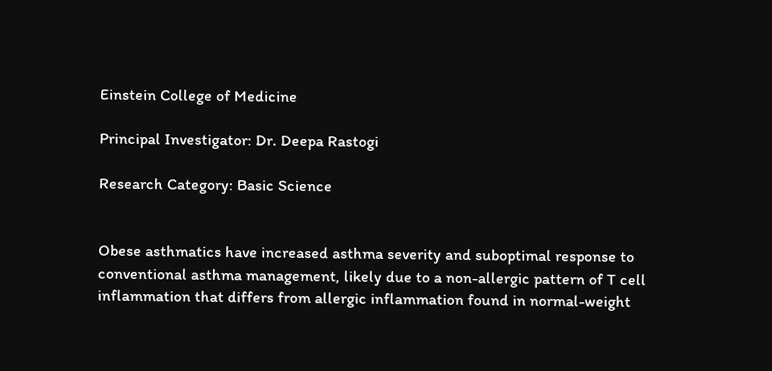Einstein College of Medicine

Principal Investigator: Dr. Deepa Rastogi

Research Category: Basic Science


Obese asthmatics have increased asthma severity and suboptimal response to conventional asthma management, likely due to a non-allergic pattern of T cell inflammation that differs from allergic inflammation found in normal-weight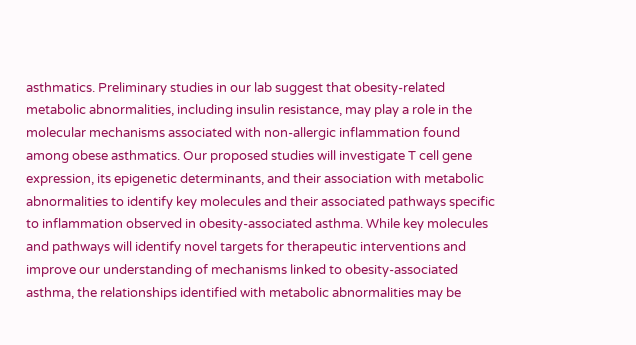asthmatics. Preliminary studies in our lab suggest that obesity-related metabolic abnormalities, including insulin resistance, may play a role in the molecular mechanisms associated with non-allergic inflammation found among obese asthmatics. Our proposed studies will investigate T cell gene expression, its epigenetic determinants, and their association with metabolic abnormalities to identify key molecules and their associated pathways specific to inflammation observed in obesity-associated asthma. While key molecules and pathways will identify novel targets for therapeutic interventions and improve our understanding of mechanisms linked to obesity-associated asthma, the relationships identified with metabolic abnormalities may be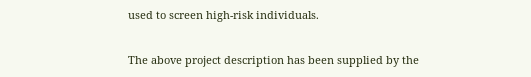used to screen high-risk individuals.


The above project description has been supplied by the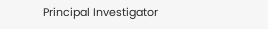Principal Investigator